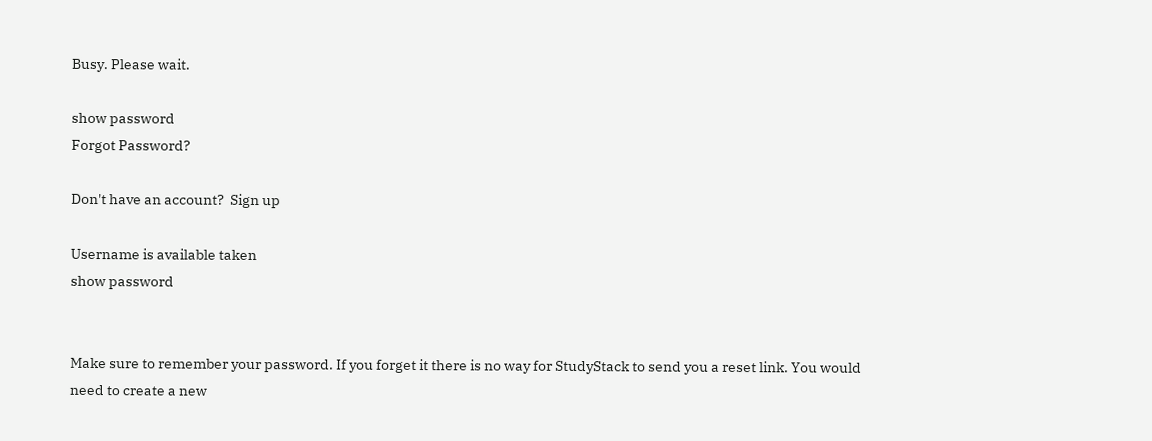Busy. Please wait.

show password
Forgot Password?

Don't have an account?  Sign up

Username is available taken
show password


Make sure to remember your password. If you forget it there is no way for StudyStack to send you a reset link. You would need to create a new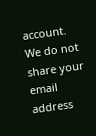account.
We do not share your email address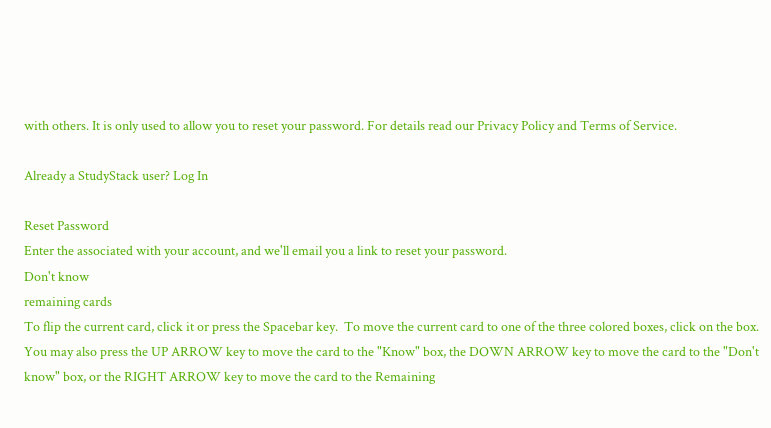with others. It is only used to allow you to reset your password. For details read our Privacy Policy and Terms of Service.

Already a StudyStack user? Log In

Reset Password
Enter the associated with your account, and we'll email you a link to reset your password.
Don't know
remaining cards
To flip the current card, click it or press the Spacebar key.  To move the current card to one of the three colored boxes, click on the box.  You may also press the UP ARROW key to move the card to the "Know" box, the DOWN ARROW key to move the card to the "Don't know" box, or the RIGHT ARROW key to move the card to the Remaining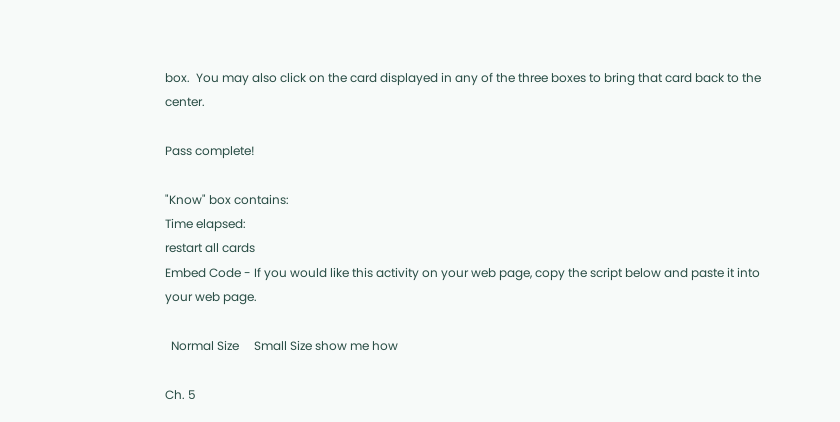box.  You may also click on the card displayed in any of the three boxes to bring that card back to the center.

Pass complete!

"Know" box contains:
Time elapsed:
restart all cards
Embed Code - If you would like this activity on your web page, copy the script below and paste it into your web page.

  Normal Size     Small Size show me how

Ch. 5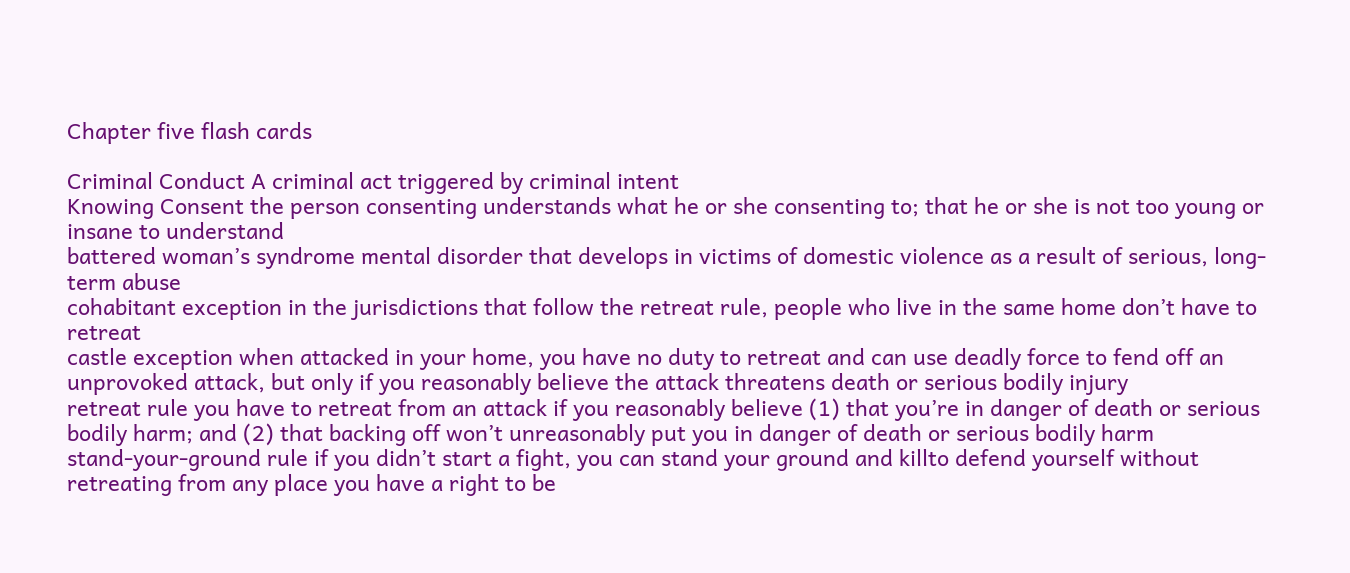Chapter five flash cards

Criminal Conduct A criminal act triggered by criminal intent
Knowing Consent the person consenting understands what he or she consenting to; that he or she is not too young or insane to understand
battered woman’s syndrome mental disorder that develops in victims of domestic violence as a result of serious, long-term abuse
cohabitant exception in the jurisdictions that follow the retreat rule, people who live in the same home don’t have to retreat
castle exception when attacked in your home, you have no duty to retreat and can use deadly force to fend off an unprovoked attack, but only if you reasonably believe the attack threatens death or serious bodily injury
retreat rule you have to retreat from an attack if you reasonably believe (1) that you’re in danger of death or serious bodily harm; and (2) that backing off won’t unreasonably put you in danger of death or serious bodily harm
stand-your-ground rule if you didn’t start a fight, you can stand your ground and killto defend yourself without retreating from any place you have a right to be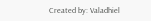Created by: Valadhiel